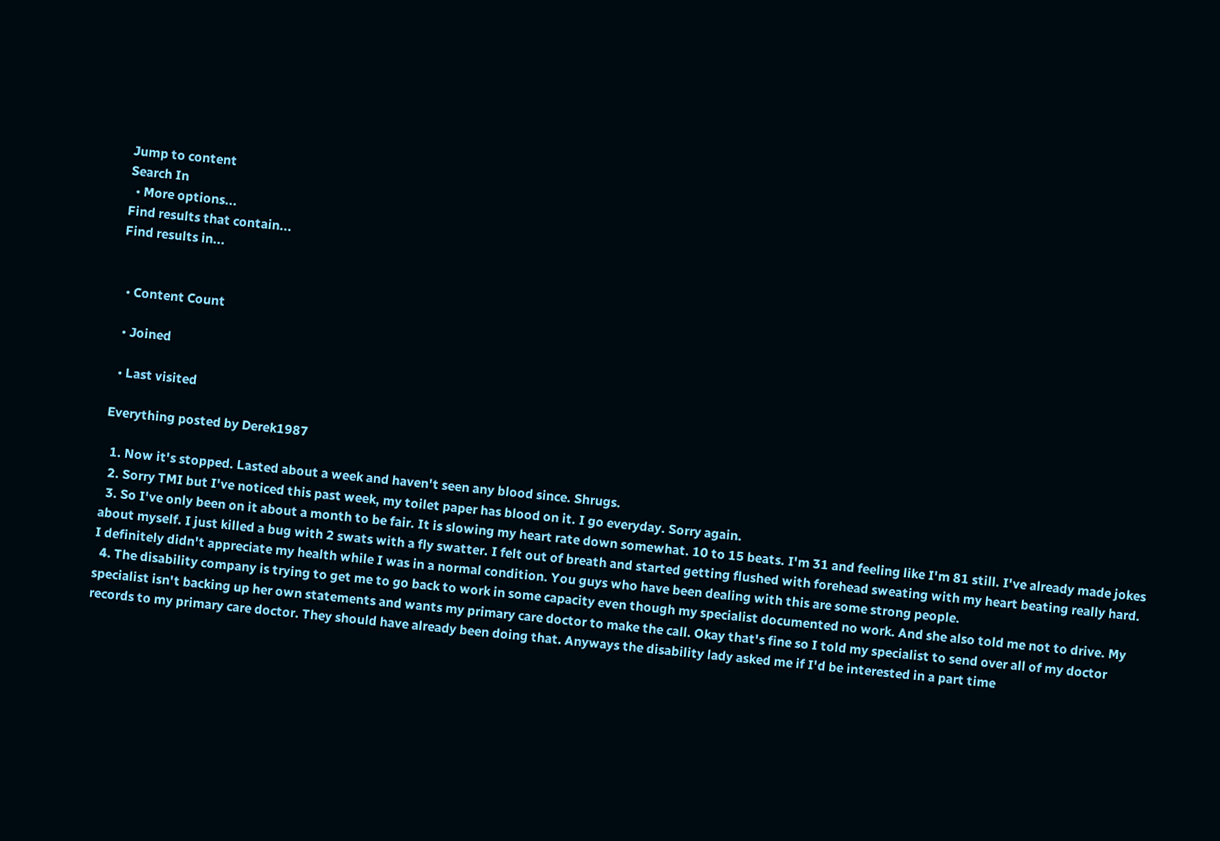Jump to content
Search In
  • More options...
Find results that contain...
Find results in...


  • Content Count

  • Joined

  • Last visited

Everything posted by Derek1987

  1. Now it's stopped. Lasted about a week and haven't seen any blood since. Shrugs.
  2. Sorry TMI but I've noticed this past week, my toilet paper has blood on it. I go everyday. Sorry again.
  3. So I've only been on it about a month to be fair. It is slowing my heart rate down somewhat. 10 to 15 beats. I'm 31 and feeling like I'm 81 still. I've already made jokes about myself. I just killed a bug with 2 swats with a fly swatter. I felt out of breath and started getting flushed with forehead sweating with my heart beating really hard. I definitely didn't appreciate my health while I was in a normal condition. You guys who have been dealing with this are some strong people.
  4. The disability company is trying to get me to go back to work in some capacity even though my specialist documented no work. And she also told me not to drive. My specialist isn't backing up her own statements and wants my primary care doctor to make the call. Okay that's fine so I told my specialist to send over all of my doctor records to my primary care doctor. They should have already been doing that. Anyways the disability lady asked me if I'd be interested in a part time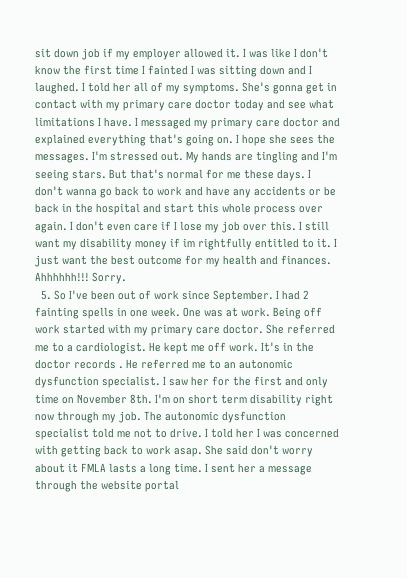sit down job if my employer allowed it. I was like I don't know the first time I fainted I was sitting down and I laughed. I told her all of my symptoms. She's gonna get in contact with my primary care doctor today and see what limitations I have. I messaged my primary care doctor and explained everything that's going on. I hope she sees the messages. I'm stressed out. My hands are tingling and I'm seeing stars. But that's normal for me these days. I don't wanna go back to work and have any accidents or be back in the hospital and start this whole process over again. I don't even care if I lose my job over this. I still want my disability money if im rightfully entitled to it. I just want the best outcome for my health and finances. Ahhhhhh!!! Sorry.
  5. So I've been out of work since September. I had 2 fainting spells in one week. One was at work. Being off work started with my primary care doctor. She referred me to a cardiologist. He kept me off work. It's in the doctor records . He referred me to an autonomic dysfunction specialist. I saw her for the first and only time on November 8th. I'm on short term disability right now through my job. The autonomic dysfunction specialist told me not to drive. I told her I was concerned with getting back to work asap. She said don't worry about it FMLA lasts a long time. I sent her a message through the website portal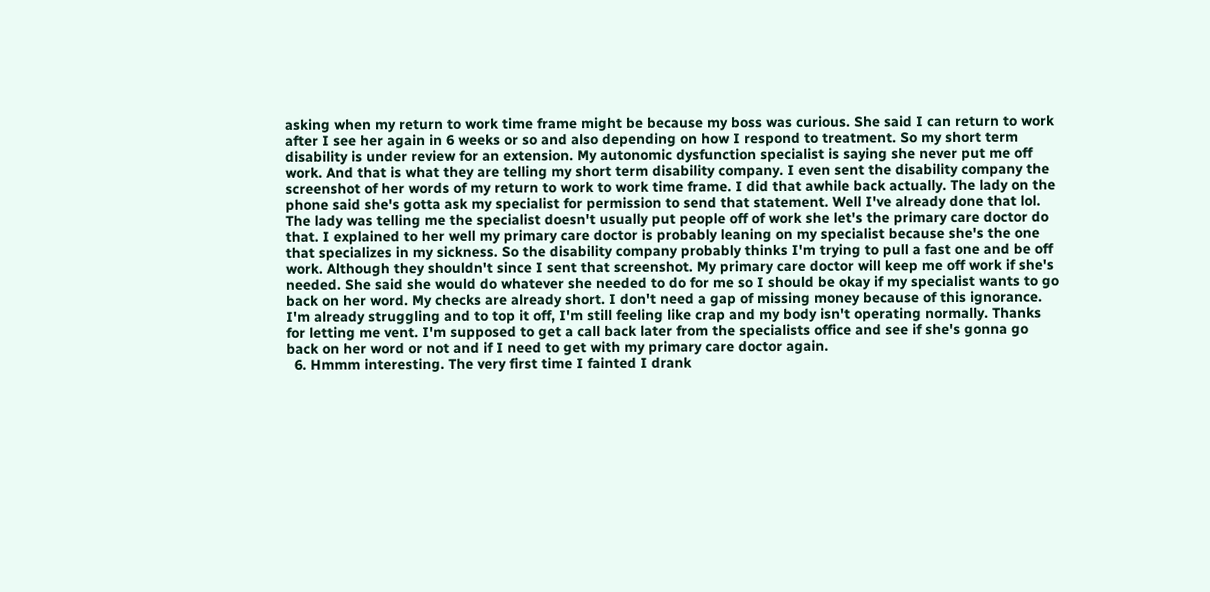asking when my return to work time frame might be because my boss was curious. She said I can return to work after I see her again in 6 weeks or so and also depending on how I respond to treatment. So my short term disability is under review for an extension. My autonomic dysfunction specialist is saying she never put me off work. And that is what they are telling my short term disability company. I even sent the disability company the screenshot of her words of my return to work to work time frame. I did that awhile back actually. The lady on the phone said she's gotta ask my specialist for permission to send that statement. Well I've already done that lol. The lady was telling me the specialist doesn't usually put people off of work she let's the primary care doctor do that. I explained to her well my primary care doctor is probably leaning on my specialist because she's the one that specializes in my sickness. So the disability company probably thinks I'm trying to pull a fast one and be off work. Although they shouldn't since I sent that screenshot. My primary care doctor will keep me off work if she's needed. She said she would do whatever she needed to do for me so I should be okay if my specialist wants to go back on her word. My checks are already short. I don't need a gap of missing money because of this ignorance. I'm already struggling and to top it off, I'm still feeling like crap and my body isn't operating normally. Thanks for letting me vent. I'm supposed to get a call back later from the specialists office and see if she's gonna go back on her word or not and if I need to get with my primary care doctor again.
  6. Hmmm interesting. The very first time I fainted I drank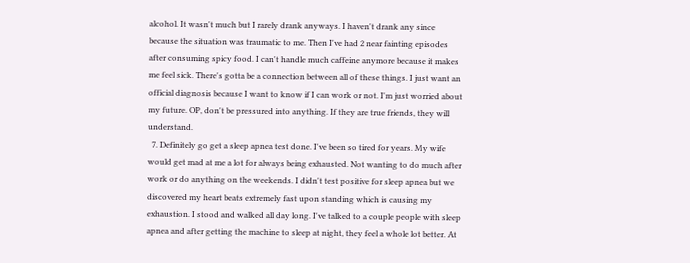alcohol. It wasn't much but I rarely drank anyways. I haven't drank any since because the situation was traumatic to me. Then I've had 2 near fainting episodes after consuming spicy food. I can't handle much caffeine anymore because it makes me feel sick. There's gotta be a connection between all of these things. I just want an official diagnosis because I want to know if I can work or not. I'm just worried about my future. OP, don't be pressured into anything. If they are true friends, they will understand.
  7. Definitely go get a sleep apnea test done. I've been so tired for years. My wife would get mad at me a lot for always being exhausted. Not wanting to do much after work or do anything on the weekends. I didn't test positive for sleep apnea but we discovered my heart beats extremely fast upon standing which is causing my exhaustion. I stood and walked all day long. I've talked to a couple people with sleep apnea and after getting the machine to sleep at night, they feel a whole lot better. At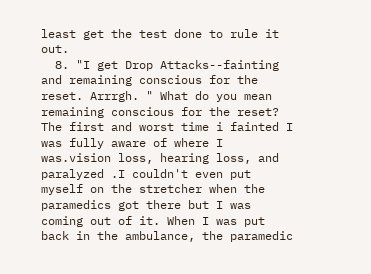least get the test done to rule it out.
  8. "I get Drop Attacks--fainting and remaining conscious for the reset. Arrrgh. " What do you mean remaining conscious for the reset? The first and worst time i fainted I was fully aware of where I was.vision loss, hearing loss, and paralyzed .I couldn't even put myself on the stretcher when the paramedics got there but I was coming out of it. When I was put back in the ambulance, the paramedic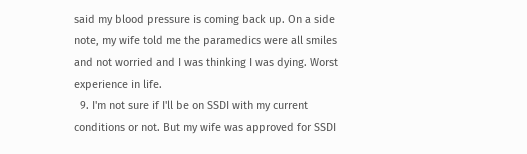said my blood pressure is coming back up. On a side note, my wife told me the paramedics were all smiles and not worried and I was thinking I was dying. Worst experience in life.
  9. I'm not sure if I'll be on SSDI with my current conditions or not. But my wife was approved for SSDI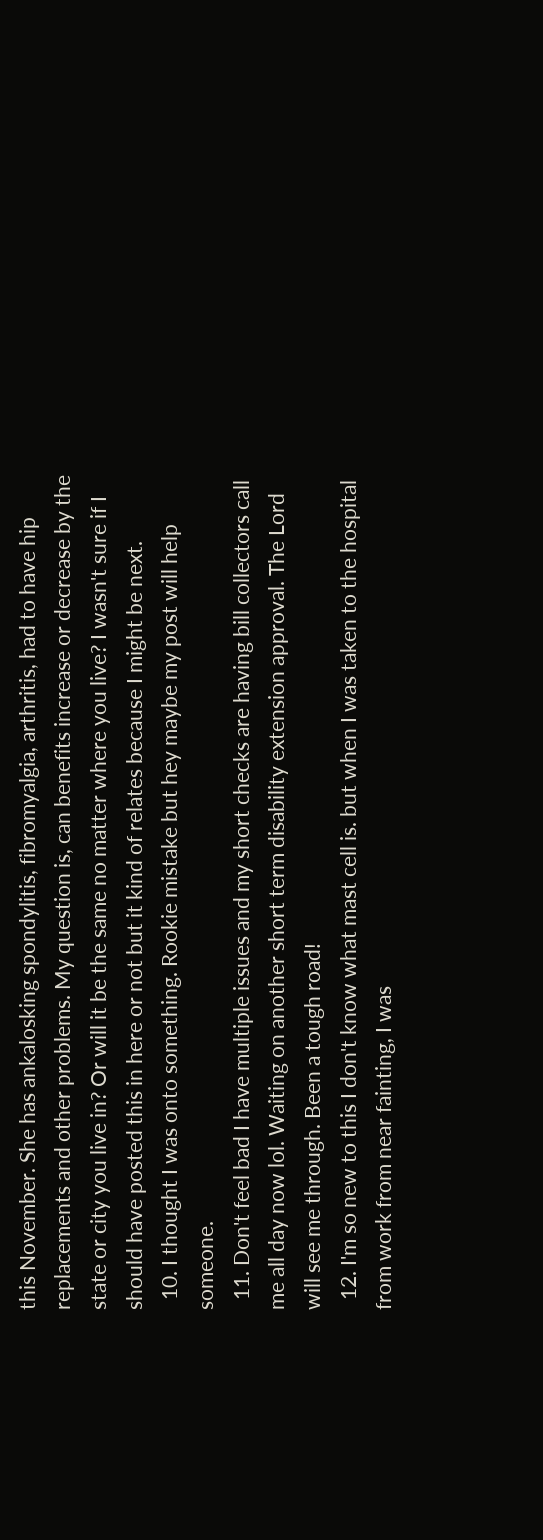this November. She has ankalosking spondylitis, fibromyalgia, arthritis, had to have hip replacements and other problems. My question is, can benefits increase or decrease by the state or city you live in? Or will it be the same no matter where you live? I wasn't sure if I should have posted this in here or not but it kind of relates because I might be next.
  10. I thought I was onto something. Rookie mistake but hey maybe my post will help someone.
  11. Don't feel bad I have multiple issues and my short checks are having bill collectors call me all day now lol. Waiting on another short term disability extension approval. The Lord will see me through. Been a tough road!
  12. I'm so new to this I don't know what mast cell is. but when I was taken to the hospital from work from near fainting, I was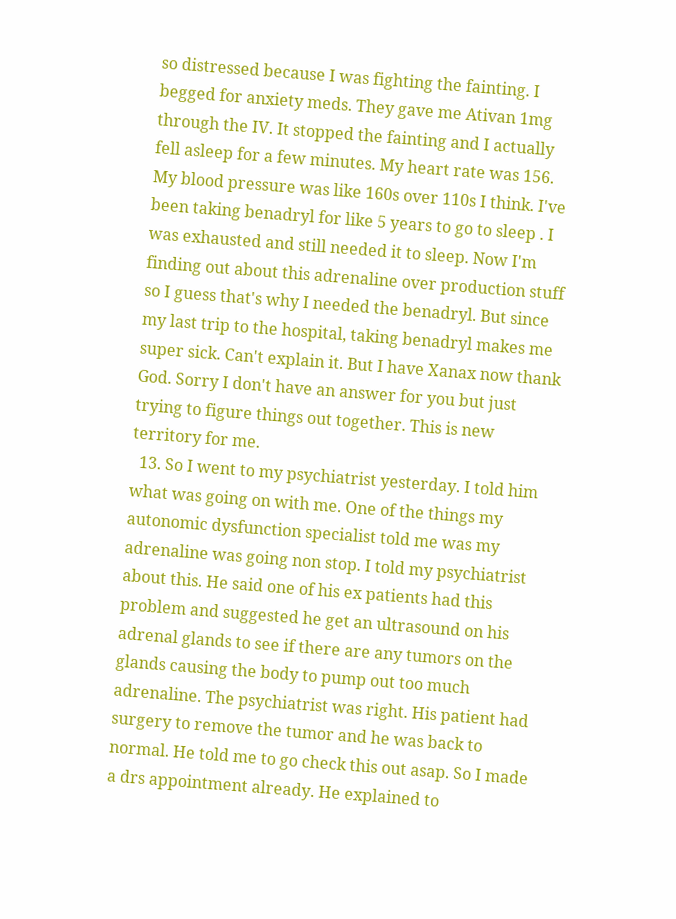so distressed because I was fighting the fainting. I begged for anxiety meds. They gave me Ativan 1mg through the IV. It stopped the fainting and I actually fell asleep for a few minutes. My heart rate was 156. My blood pressure was like 160s over 110s I think. I've been taking benadryl for like 5 years to go to sleep . I was exhausted and still needed it to sleep. Now I'm finding out about this adrenaline over production stuff so I guess that's why I needed the benadryl. But since my last trip to the hospital, taking benadryl makes me super sick. Can't explain it. But I have Xanax now thank God. Sorry I don't have an answer for you but just trying to figure things out together. This is new territory for me.
  13. So I went to my psychiatrist yesterday. I told him what was going on with me. One of the things my autonomic dysfunction specialist told me was my adrenaline was going non stop. I told my psychiatrist about this. He said one of his ex patients had this problem and suggested he get an ultrasound on his adrenal glands to see if there are any tumors on the glands causing the body to pump out too much adrenaline. The psychiatrist was right. His patient had surgery to remove the tumor and he was back to normal. He told me to go check this out asap. So I made a drs appointment already. He explained to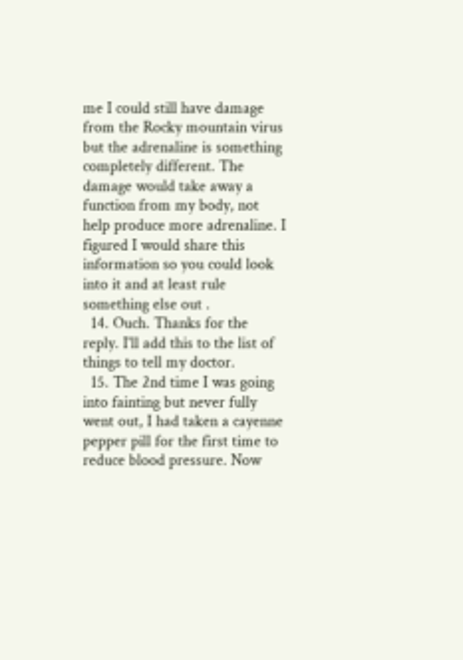me I could still have damage from the Rocky mountain virus but the adrenaline is something completely different. The damage would take away a function from my body, not help produce more adrenaline. I figured I would share this information so you could look into it and at least rule something else out .
  14. Ouch. Thanks for the reply. I'll add this to the list of things to tell my doctor.
  15. The 2nd time I was going into fainting but never fully went out, I had taken a cayenne pepper pill for the first time to reduce blood pressure. Now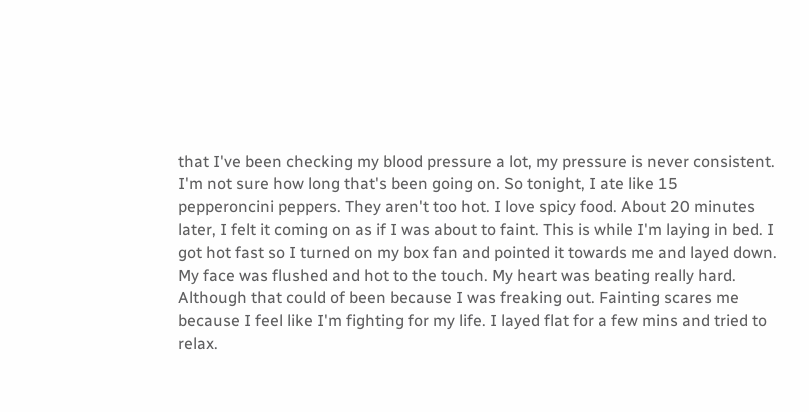that I've been checking my blood pressure a lot, my pressure is never consistent. I'm not sure how long that's been going on. So tonight, I ate like 15 pepperoncini peppers. They aren't too hot. I love spicy food. About 20 minutes later, I felt it coming on as if I was about to faint. This is while I'm laying in bed. I got hot fast so I turned on my box fan and pointed it towards me and layed down. My face was flushed and hot to the touch. My heart was beating really hard. Although that could of been because I was freaking out. Fainting scares me because I feel like I'm fighting for my life. I layed flat for a few mins and tried to relax.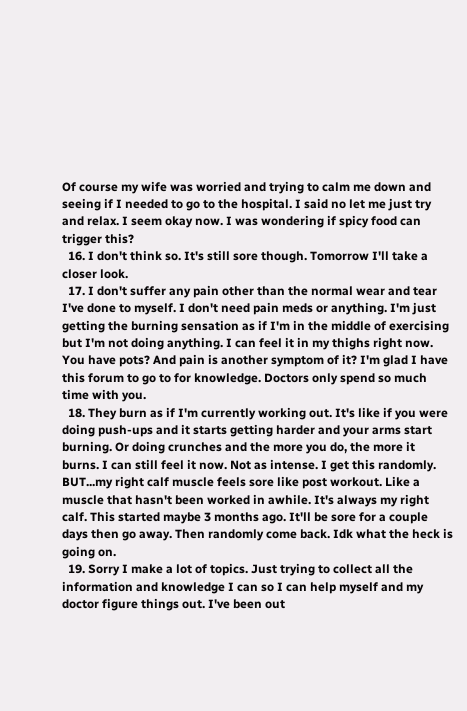Of course my wife was worried and trying to calm me down and seeing if I needed to go to the hospital. I said no let me just try and relax. I seem okay now. I was wondering if spicy food can trigger this?
  16. I don't think so. It's still sore though. Tomorrow I'll take a closer look.
  17. I don't suffer any pain other than the normal wear and tear I've done to myself. I don't need pain meds or anything. I'm just getting the burning sensation as if I'm in the middle of exercising but I'm not doing anything. I can feel it in my thighs right now. You have pots? And pain is another symptom of it? I'm glad I have this forum to go to for knowledge. Doctors only spend so much time with you.
  18. They burn as if I'm currently working out. It's like if you were doing push-ups and it starts getting harder and your arms start burning. Or doing crunches and the more you do, the more it burns. I can still feel it now. Not as intense. I get this randomly. BUT...my right calf muscle feels sore like post workout. Like a muscle that hasn't been worked in awhile. It's always my right calf. This started maybe 3 months ago. It'll be sore for a couple days then go away. Then randomly come back. Idk what the heck is going on.
  19. Sorry I make a lot of topics. Just trying to collect all the information and knowledge I can so I can help myself and my doctor figure things out. I've been out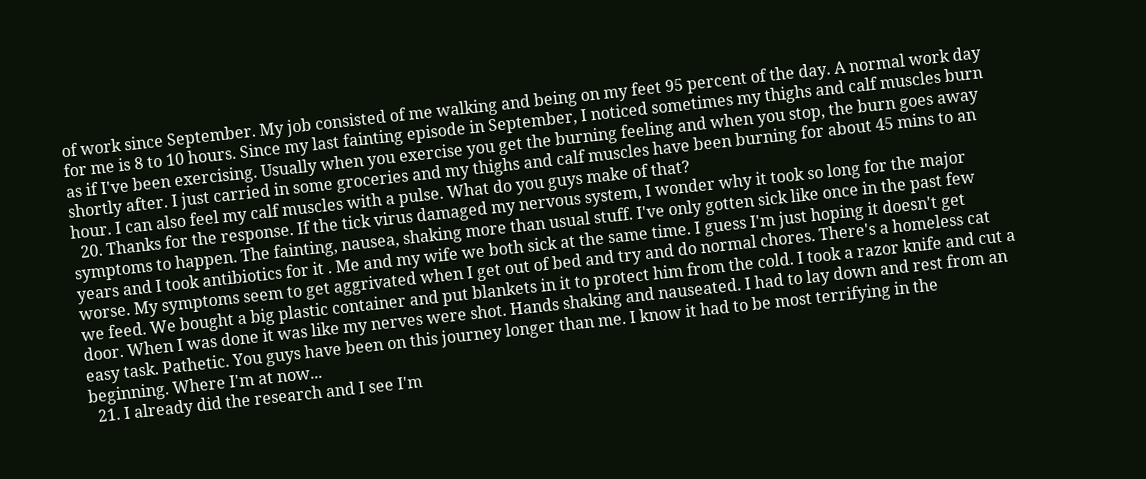of work since September. My job consisted of me walking and being on my feet 95 percent of the day. A normal work day for me is 8 to 10 hours. Since my last fainting episode in September, I noticed sometimes my thighs and calf muscles burn as if I've been exercising. Usually when you exercise you get the burning feeling and when you stop, the burn goes away shortly after. I just carried in some groceries and my thighs and calf muscles have been burning for about 45 mins to an hour. I can also feel my calf muscles with a pulse. What do you guys make of that?
  20. Thanks for the response. If the tick virus damaged my nervous system, I wonder why it took so long for the major symptoms to happen. The fainting, nausea, shaking more than usual stuff. I've only gotten sick like once in the past few years and I took antibiotics for it . Me and my wife we both sick at the same time. I guess I'm just hoping it doesn't get worse. My symptoms seem to get aggrivated when I get out of bed and try and do normal chores. There's a homeless cat we feed. We bought a big plastic container and put blankets in it to protect him from the cold. I took a razor knife and cut a door. When I was done it was like my nerves were shot. Hands shaking and nauseated. I had to lay down and rest from an easy task. Pathetic. You guys have been on this journey longer than me. I know it had to be most terrifying in the beginning. Where I'm at now...
  21. I already did the research and I see I'm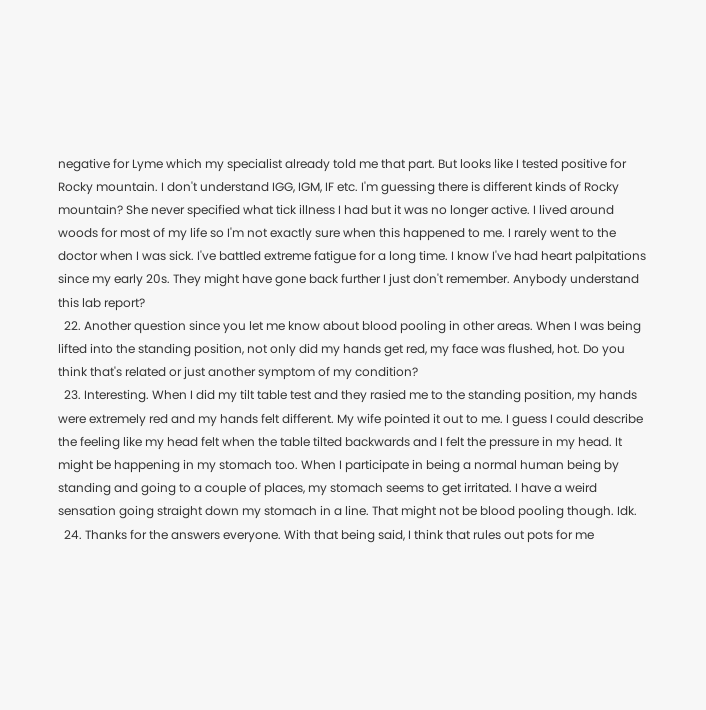negative for Lyme which my specialist already told me that part. But looks like I tested positive for Rocky mountain. I don't understand IGG, IGM, IF etc. I'm guessing there is different kinds of Rocky mountain? She never specified what tick illness I had but it was no longer active. I lived around woods for most of my life so I'm not exactly sure when this happened to me. I rarely went to the doctor when I was sick. I've battled extreme fatigue for a long time. I know I've had heart palpitations since my early 20s. They might have gone back further I just don't remember. Anybody understand this lab report?
  22. Another question since you let me know about blood pooling in other areas. When I was being lifted into the standing position, not only did my hands get red, my face was flushed, hot. Do you think that's related or just another symptom of my condition?
  23. Interesting. When I did my tilt table test and they rasied me to the standing position, my hands were extremely red and my hands felt different. My wife pointed it out to me. I guess I could describe the feeling like my head felt when the table tilted backwards and I felt the pressure in my head. It might be happening in my stomach too. When I participate in being a normal human being by standing and going to a couple of places, my stomach seems to get irritated. I have a weird sensation going straight down my stomach in a line. That might not be blood pooling though. Idk.
  24. Thanks for the answers everyone. With that being said, I think that rules out pots for me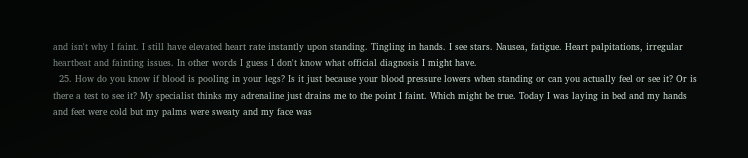and isn't why I faint. I still have elevated heart rate instantly upon standing. Tingling in hands. I see stars. Nausea, fatigue. Heart palpitations, irregular heartbeat and fainting issues. In other words I guess I don't know what official diagnosis I might have.
  25. How do you know if blood is pooling in your legs? Is it just because your blood pressure lowers when standing or can you actually feel or see it? Or is there a test to see it? My specialist thinks my adrenaline just drains me to the point I faint. Which might be true. Today I was laying in bed and my hands and feet were cold but my palms were sweaty and my face was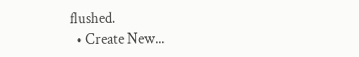flushed.
  • Create New...